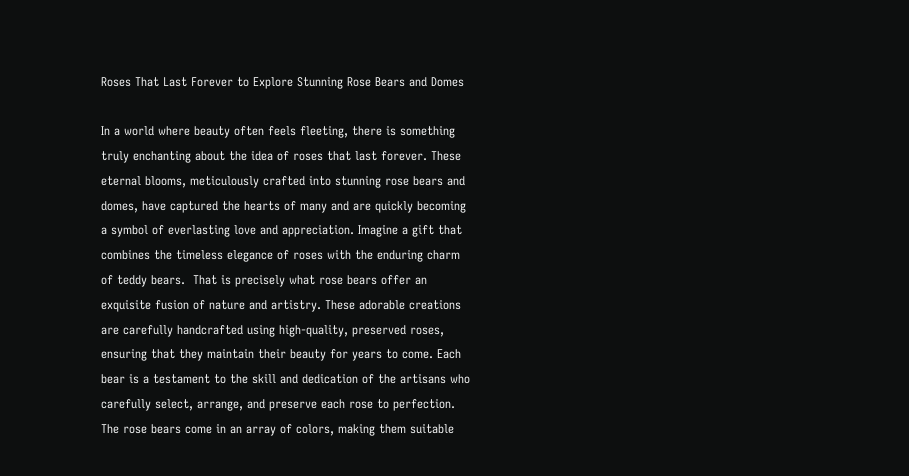Roses That Last Forever to Explore Stunning Rose Bears and Domes

In a world where beauty often feels fleeting, there is something truly enchanting about the idea of roses that last forever. These eternal blooms, meticulously crafted into stunning rose bears and domes, have captured the hearts of many and are quickly becoming a symbol of everlasting love and appreciation. Imagine a gift that combines the timeless elegance of roses with the enduring charm of teddy bears.  That is precisely what rose bears offer an exquisite fusion of nature and artistry. These adorable creations are carefully handcrafted using high-quality, preserved roses, ensuring that they maintain their beauty for years to come. Each bear is a testament to the skill and dedication of the artisans who carefully select, arrange, and preserve each rose to perfection. The rose bears come in an array of colors, making them suitable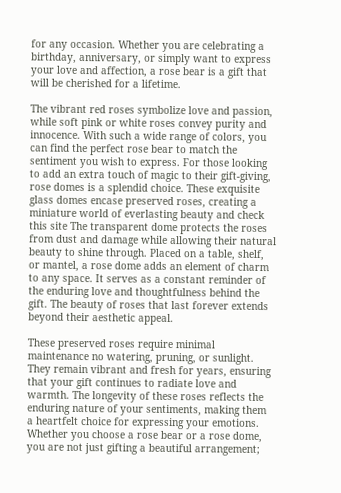for any occasion. Whether you are celebrating a birthday, anniversary, or simply want to express your love and affection, a rose bear is a gift that will be cherished for a lifetime.

The vibrant red roses symbolize love and passion, while soft pink or white roses convey purity and innocence. With such a wide range of colors, you can find the perfect rose bear to match the sentiment you wish to express. For those looking to add an extra touch of magic to their gift-giving, rose domes is a splendid choice. These exquisite glass domes encase preserved roses, creating a miniature world of everlasting beauty and check this site The transparent dome protects the roses from dust and damage while allowing their natural beauty to shine through. Placed on a table, shelf, or mantel, a rose dome adds an element of charm to any space. It serves as a constant reminder of the enduring love and thoughtfulness behind the gift. The beauty of roses that last forever extends beyond their aesthetic appeal.

These preserved roses require minimal maintenance no watering, pruning, or sunlight. They remain vibrant and fresh for years, ensuring that your gift continues to radiate love and warmth. The longevity of these roses reflects the enduring nature of your sentiments, making them a heartfelt choice for expressing your emotions. Whether you choose a rose bear or a rose dome, you are not just gifting a beautiful arrangement;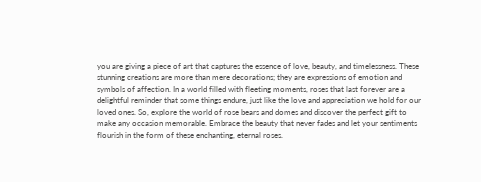you are giving a piece of art that captures the essence of love, beauty, and timelessness. These stunning creations are more than mere decorations; they are expressions of emotion and symbols of affection. In a world filled with fleeting moments, roses that last forever are a delightful reminder that some things endure, just like the love and appreciation we hold for our loved ones. So, explore the world of rose bears and domes and discover the perfect gift to make any occasion memorable. Embrace the beauty that never fades and let your sentiments flourish in the form of these enchanting, eternal roses.